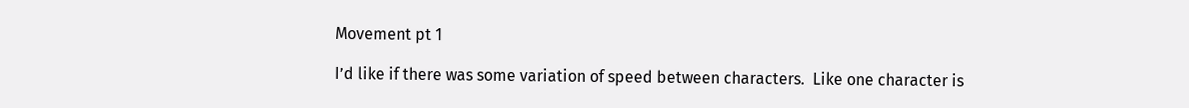Movement pt 1

I’d like if there was some variation of speed between characters.  Like one character is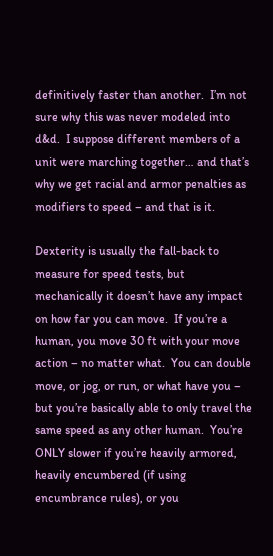definitively faster than another.  I’m not sure why this was never modeled into d&d.  I suppose different members of a unit were marching together… and that’s why we get racial and armor penalties as modifiers to speed – and that is it.

Dexterity is usually the fall-back to measure for speed tests, but mechanically it doesn’t have any impact on how far you can move.  If you’re a human, you move 30 ft with your move action – no matter what.  You can double move, or jog, or run, or what have you – but you’re basically able to only travel the same speed as any other human.  You’re ONLY slower if you’re heavily armored, heavily encumbered (if using encumbrance rules), or you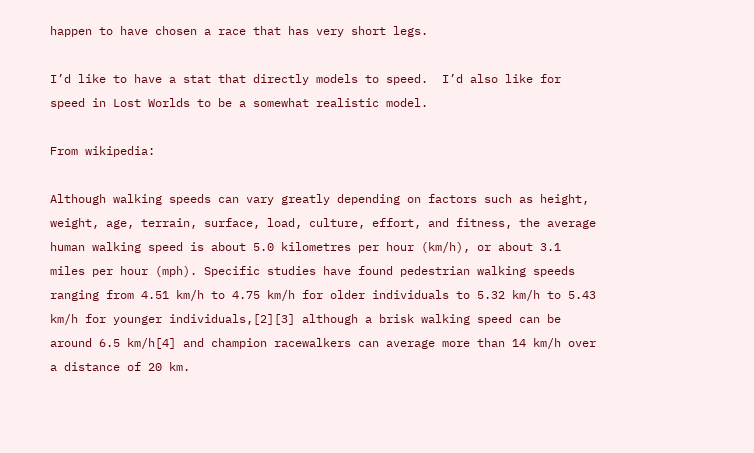happen to have chosen a race that has very short legs.

I’d like to have a stat that directly models to speed.  I’d also like for speed in Lost Worlds to be a somewhat realistic model.

From wikipedia:

Although walking speeds can vary greatly depending on factors such as height, weight, age, terrain, surface, load, culture, effort, and fitness, the average human walking speed is about 5.0 kilometres per hour (km/h), or about 3.1 miles per hour (mph). Specific studies have found pedestrian walking speeds ranging from 4.51 km/h to 4.75 km/h for older individuals to 5.32 km/h to 5.43 km/h for younger individuals,[2][3] although a brisk walking speed can be around 6.5 km/h[4] and champion racewalkers can average more than 14 km/h over a distance of 20 km.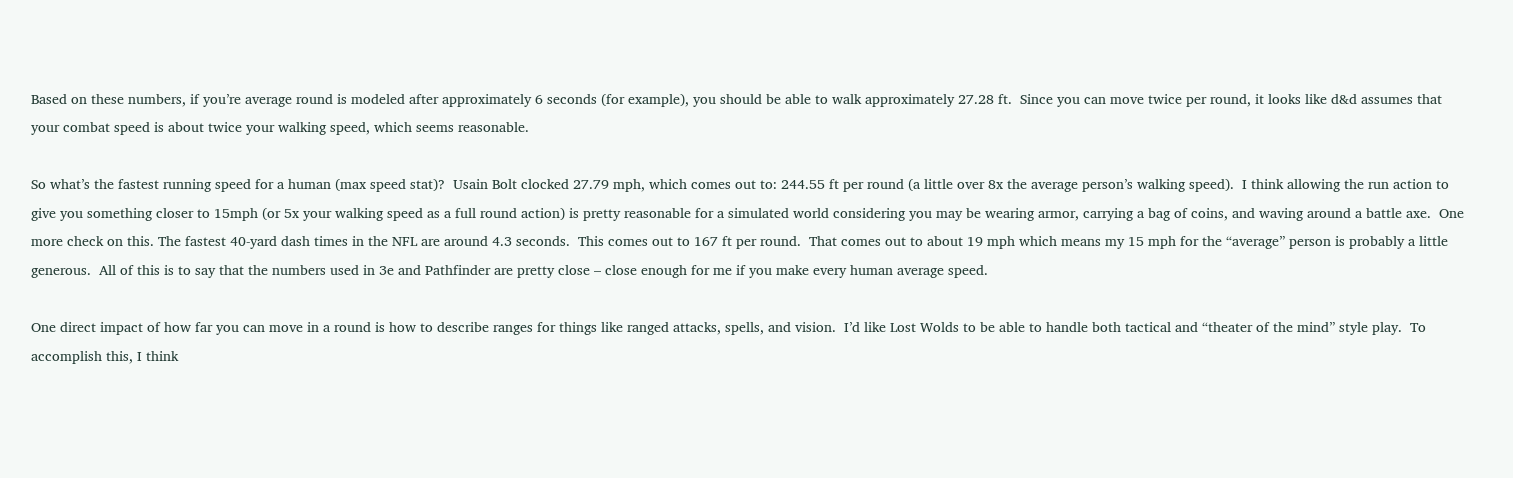Based on these numbers, if you’re average round is modeled after approximately 6 seconds (for example), you should be able to walk approximately 27.28 ft.  Since you can move twice per round, it looks like d&d assumes that your combat speed is about twice your walking speed, which seems reasonable.

So what’s the fastest running speed for a human (max speed stat)?  Usain Bolt clocked 27.79 mph, which comes out to: 244.55 ft per round (a little over 8x the average person’s walking speed).  I think allowing the run action to give you something closer to 15mph (or 5x your walking speed as a full round action) is pretty reasonable for a simulated world considering you may be wearing armor, carrying a bag of coins, and waving around a battle axe.  One more check on this. The fastest 40-yard dash times in the NFL are around 4.3 seconds.  This comes out to 167 ft per round.  That comes out to about 19 mph which means my 15 mph for the “average” person is probably a little generous.  All of this is to say that the numbers used in 3e and Pathfinder are pretty close – close enough for me if you make every human average speed.

One direct impact of how far you can move in a round is how to describe ranges for things like ranged attacks, spells, and vision.  I’d like Lost Wolds to be able to handle both tactical and “theater of the mind” style play.  To accomplish this, I think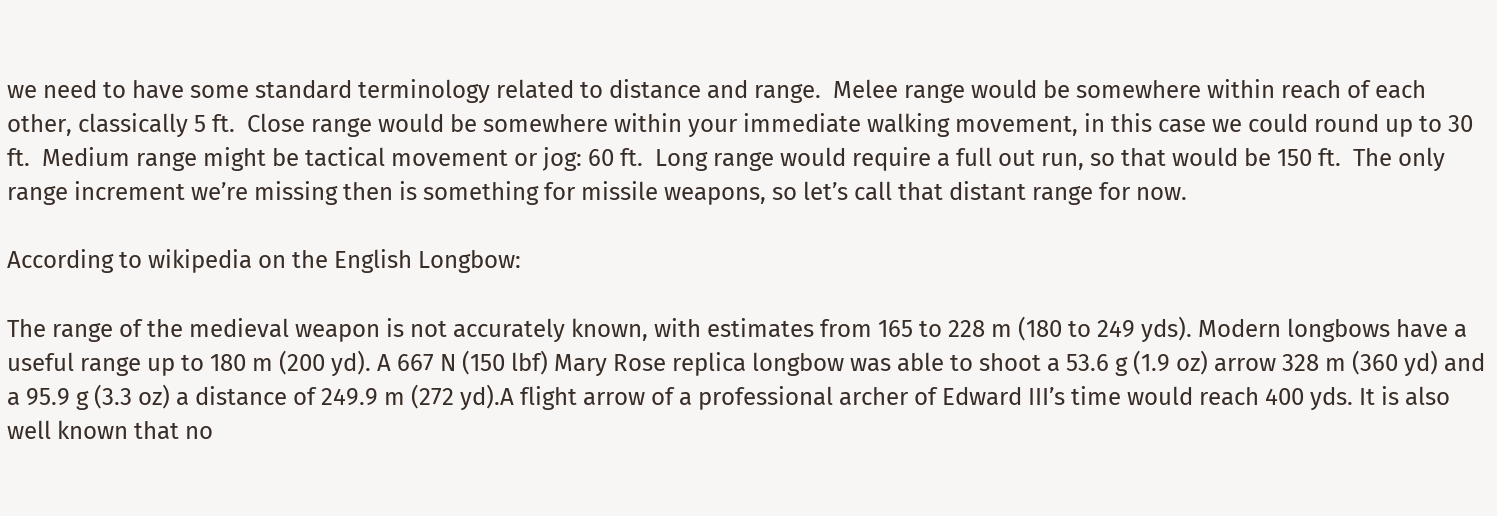we need to have some standard terminology related to distance and range.  Melee range would be somewhere within reach of each other, classically 5 ft.  Close range would be somewhere within your immediate walking movement, in this case we could round up to 30 ft.  Medium range might be tactical movement or jog: 60 ft.  Long range would require a full out run, so that would be 150 ft.  The only range increment we’re missing then is something for missile weapons, so let’s call that distant range for now.

According to wikipedia on the English Longbow:

The range of the medieval weapon is not accurately known, with estimates from 165 to 228 m (180 to 249 yds). Modern longbows have a useful range up to 180 m (200 yd). A 667 N (150 lbf) Mary Rose replica longbow was able to shoot a 53.6 g (1.9 oz) arrow 328 m (360 yd) and a 95.9 g (3.3 oz) a distance of 249.9 m (272 yd).A flight arrow of a professional archer of Edward III’s time would reach 400 yds. It is also well known that no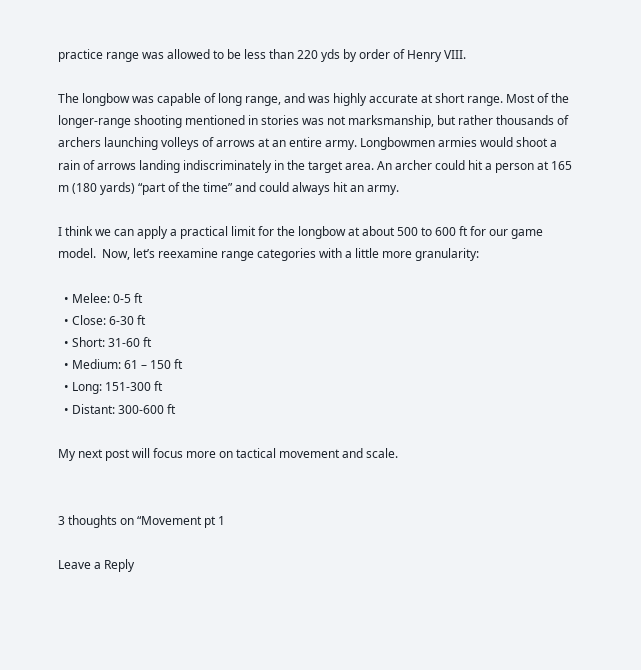practice range was allowed to be less than 220 yds by order of Henry VIII.

The longbow was capable of long range, and was highly accurate at short range. Most of the longer-range shooting mentioned in stories was not marksmanship, but rather thousands of archers launching volleys of arrows at an entire army. Longbowmen armies would shoot a rain of arrows landing indiscriminately in the target area. An archer could hit a person at 165 m (180 yards) “part of the time” and could always hit an army.

I think we can apply a practical limit for the longbow at about 500 to 600 ft for our game model.  Now, let’s reexamine range categories with a little more granularity:

  • Melee: 0-5 ft
  • Close: 6-30 ft
  • Short: 31-60 ft
  • Medium: 61 – 150 ft
  • Long: 151-300 ft
  • Distant: 300-600 ft

My next post will focus more on tactical movement and scale.


3 thoughts on “Movement pt 1

Leave a Reply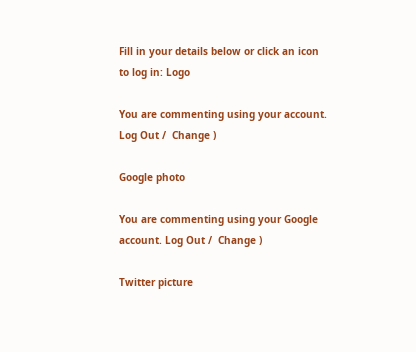Fill in your details below or click an icon to log in: Logo

You are commenting using your account. Log Out /  Change )

Google photo

You are commenting using your Google account. Log Out /  Change )

Twitter picture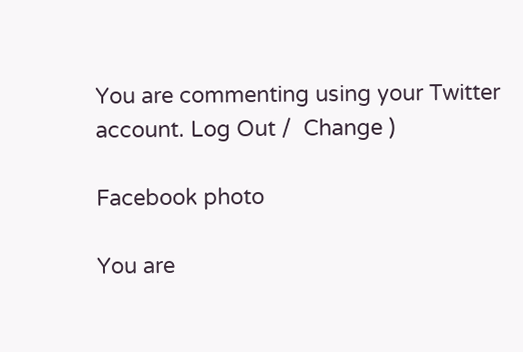You are commenting using your Twitter account. Log Out /  Change )

Facebook photo

You are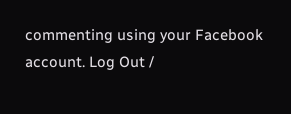commenting using your Facebook account. Log Out /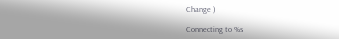Change )

Connecting to %s